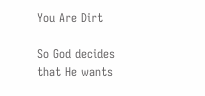You Are Dirt

So God decides that He wants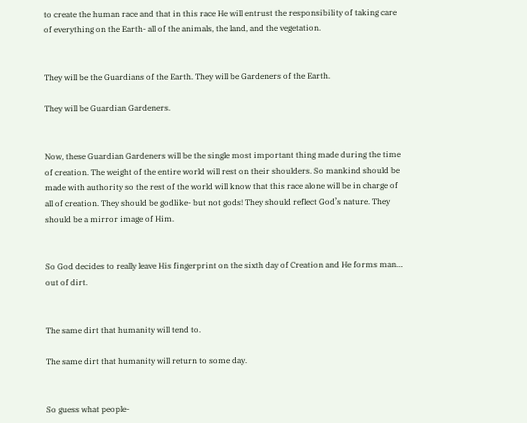to create the human race and that in this race He will entrust the responsibility of taking care of everything on the Earth- all of the animals, the land, and the vegetation.


They will be the Guardians of the Earth. They will be Gardeners of the Earth.

They will be Guardian Gardeners.


Now, these Guardian Gardeners will be the single most important thing made during the time of creation. The weight of the entire world will rest on their shoulders. So mankind should be made with authority so the rest of the world will know that this race alone will be in charge of all of creation. They should be godlike- but not gods! They should reflect God’s nature. They should be a mirror image of Him.


So God decides to really leave His fingerprint on the sixth day of Creation and He forms man… out of dirt.


The same dirt that humanity will tend to.

The same dirt that humanity will return to some day.


So guess what people-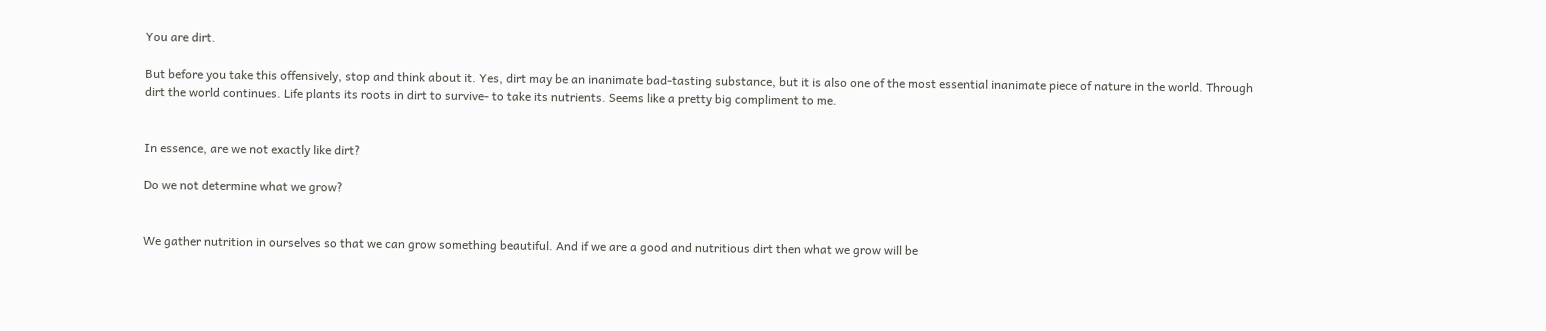You are dirt.

But before you take this offensively, stop and think about it. Yes, dirt may be an inanimate bad-tasting substance, but it is also one of the most essential inanimate piece of nature in the world. Through dirt the world continues. Life plants its roots in dirt to survive- to take its nutrients. Seems like a pretty big compliment to me.


In essence, are we not exactly like dirt?

Do we not determine what we grow?


We gather nutrition in ourselves so that we can grow something beautiful. And if we are a good and nutritious dirt then what we grow will be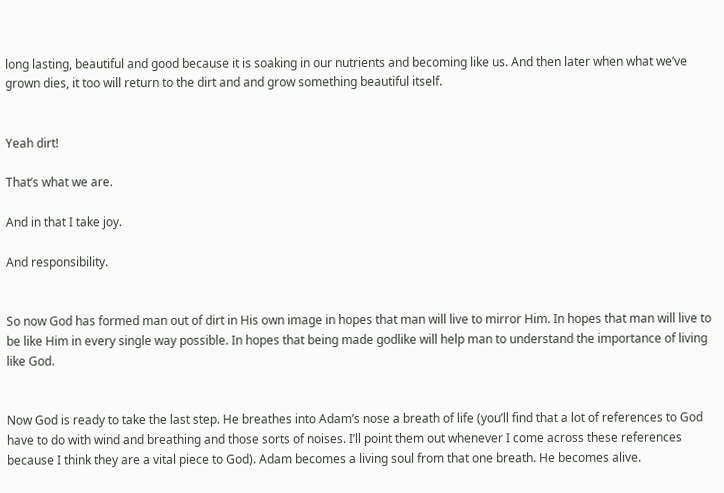long lasting, beautiful and good because it is soaking in our nutrients and becoming like us. And then later when what we’ve grown dies, it too will return to the dirt and and grow something beautiful itself.


Yeah dirt!

That’s what we are.

And in that I take joy.

And responsibility.


So now God has formed man out of dirt in His own image in hopes that man will live to mirror Him. In hopes that man will live to be like Him in every single way possible. In hopes that being made godlike will help man to understand the importance of living like God.


Now God is ready to take the last step. He breathes into Adam’s nose a breath of life (you’ll find that a lot of references to God have to do with wind and breathing and those sorts of noises. I’ll point them out whenever I come across these references because I think they are a vital piece to God). Adam becomes a living soul from that one breath. He becomes alive.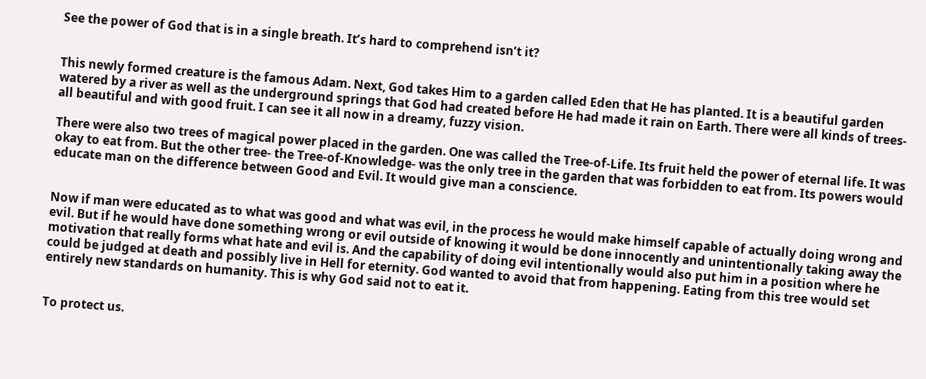See the power of God that is in a single breath. It’s hard to comprehend isn’t it?


This newly formed creature is the famous Adam. Next, God takes Him to a garden called Eden that He has planted. It is a beautiful garden watered by a river as well as the underground springs that God had created before He had made it rain on Earth. There were all kinds of trees- all beautiful and with good fruit. I can see it all now in a dreamy, fuzzy vision.

There were also two trees of magical power placed in the garden. One was called the Tree-of-Life. Its fruit held the power of eternal life. It was okay to eat from. But the other tree- the Tree-of-Knowledge- was the only tree in the garden that was forbidden to eat from. Its powers would educate man on the difference between Good and Evil. It would give man a conscience.


Now if man were educated as to what was good and what was evil, in the process he would make himself capable of actually doing wrong and evil. But if he would have done something wrong or evil outside of knowing it would be done innocently and unintentionally taking away the motivation that really forms what hate and evil is. And the capability of doing evil intentionally would also put him in a position where he could be judged at death and possibly live in Hell for eternity. God wanted to avoid that from happening. Eating from this tree would set entirely new standards on humanity. This is why God said not to eat it.


To protect us.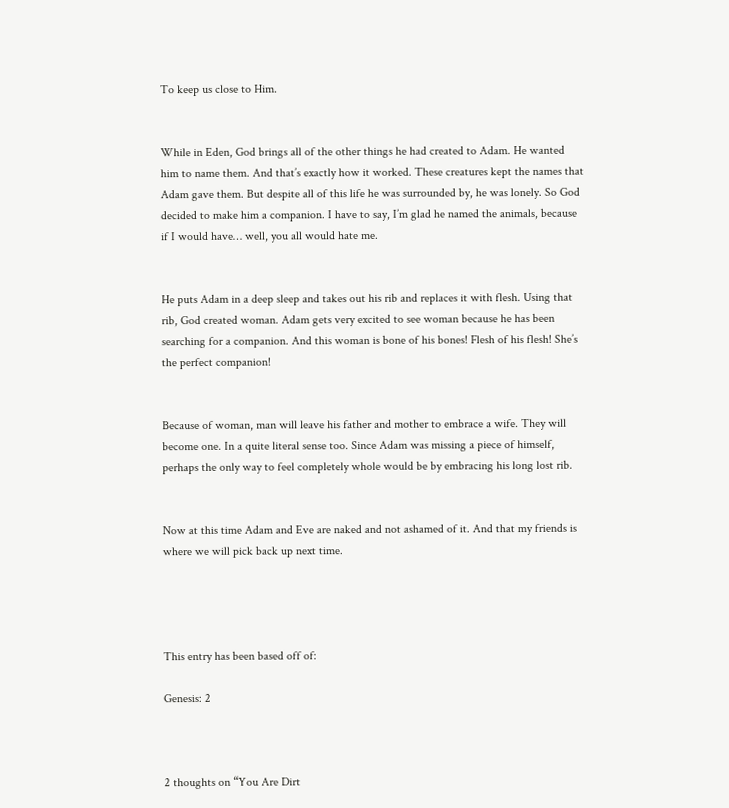To keep us close to Him.


While in Eden, God brings all of the other things he had created to Adam. He wanted him to name them. And that’s exactly how it worked. These creatures kept the names that Adam gave them. But despite all of this life he was surrounded by, he was lonely. So God decided to make him a companion. I have to say, I’m glad he named the animals, because if I would have… well, you all would hate me.


He puts Adam in a deep sleep and takes out his rib and replaces it with flesh. Using that rib, God created woman. Adam gets very excited to see woman because he has been searching for a companion. And this woman is bone of his bones! Flesh of his flesh! She’s the perfect companion!


Because of woman, man will leave his father and mother to embrace a wife. They will become one. In a quite literal sense too. Since Adam was missing a piece of himself, perhaps the only way to feel completely whole would be by embracing his long lost rib.


Now at this time Adam and Eve are naked and not ashamed of it. And that my friends is where we will pick back up next time.




This entry has been based off of:

Genesis: 2



2 thoughts on “You Are Dirt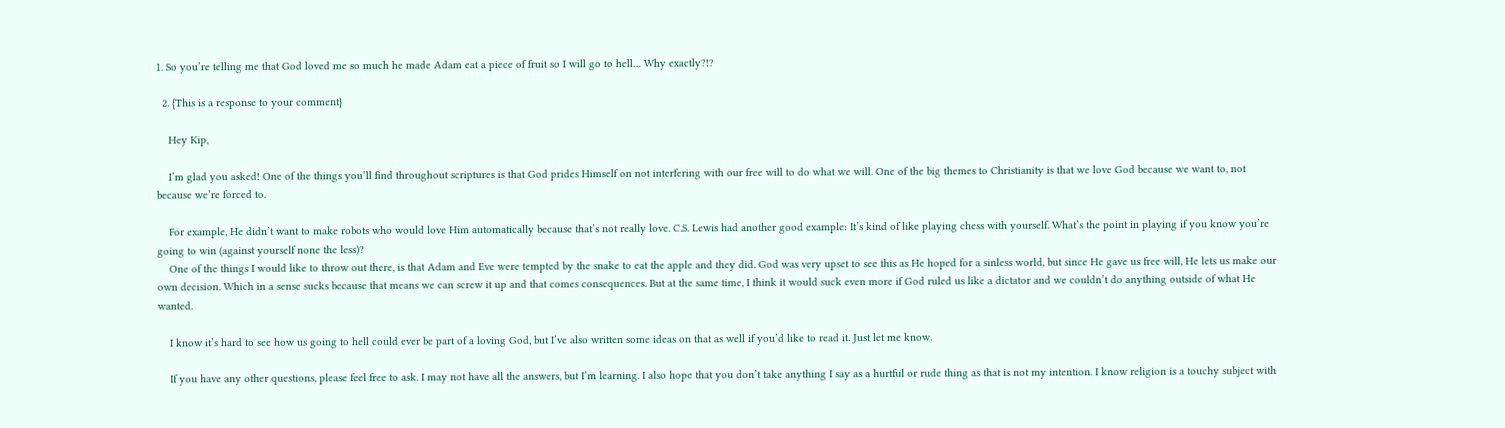1. So you’re telling me that God loved me so much he made Adam eat a piece of fruit so I will go to hell… Why exactly?!?

  2. {This is a response to your comment}

    Hey Kip,

    I’m glad you asked! One of the things you’ll find throughout scriptures is that God prides Himself on not interfering with our free will to do what we will. One of the big themes to Christianity is that we love God because we want to, not because we’re forced to.

    For example, He didn’t want to make robots who would love Him automatically because that’s not really love. C.S. Lewis had another good example: It’s kind of like playing chess with yourself. What’s the point in playing if you know you’re going to win (against yourself none the less)?
    One of the things I would like to throw out there, is that Adam and Eve were tempted by the snake to eat the apple and they did. God was very upset to see this as He hoped for a sinless world, but since He gave us free will, He lets us make our own decision. Which in a sense sucks because that means we can screw it up and that comes consequences. But at the same time, I think it would suck even more if God ruled us like a dictator and we couldn’t do anything outside of what He wanted.

    I know it’s hard to see how us going to hell could ever be part of a loving God, but I’ve also written some ideas on that as well if you’d like to read it. Just let me know.

    If you have any other questions, please feel free to ask. I may not have all the answers, but I’m learning. I also hope that you don’t take anything I say as a hurtful or rude thing as that is not my intention. I know religion is a touchy subject with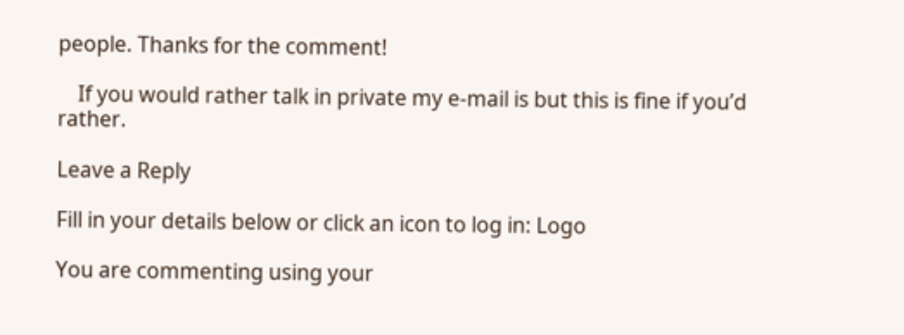people. Thanks for the comment!

    If you would rather talk in private my e-mail is but this is fine if you’d rather.

Leave a Reply

Fill in your details below or click an icon to log in: Logo

You are commenting using your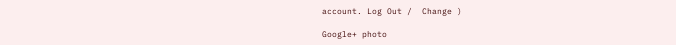account. Log Out /  Change )

Google+ photo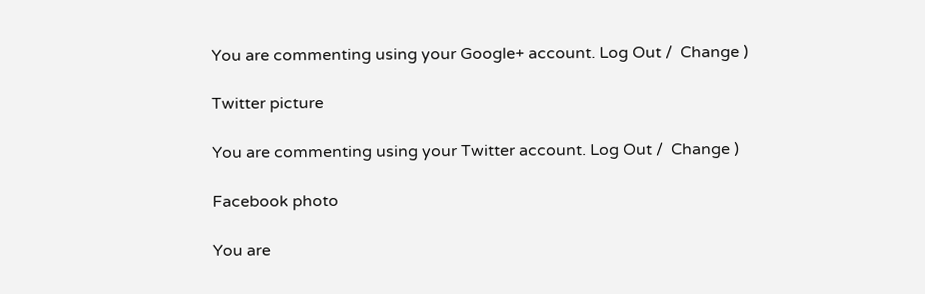You are commenting using your Google+ account. Log Out /  Change )

Twitter picture

You are commenting using your Twitter account. Log Out /  Change )

Facebook photo

You are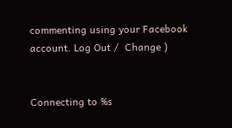commenting using your Facebook account. Log Out /  Change )


Connecting to %s